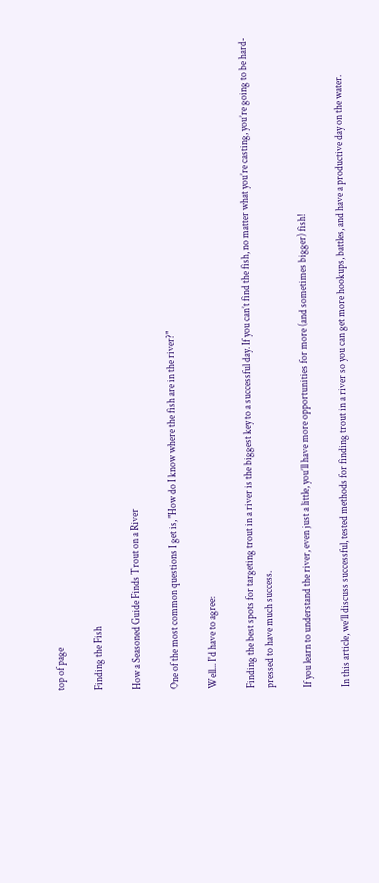top of page

Finding the Fish

How a Seasoned Guide Finds Trout on a River

One of the most common questions I get is, "How do I know where the fish are in the river?"

Well... I'd have to agree:

Finding the best spots for targeting trout in a river is the biggest key to a successful day. If you can’t find the fish, no matter what you’re casting, you’re going to be hard-pressed to have much success.

If you learn to understand the river, even just a little, you’ll have more opportunities for more (and sometimes bigger) fish!

In this article, we’ll discuss successful, tested methods for finding trout in a river so you can get more hookups, battles, and have a productive day on the water.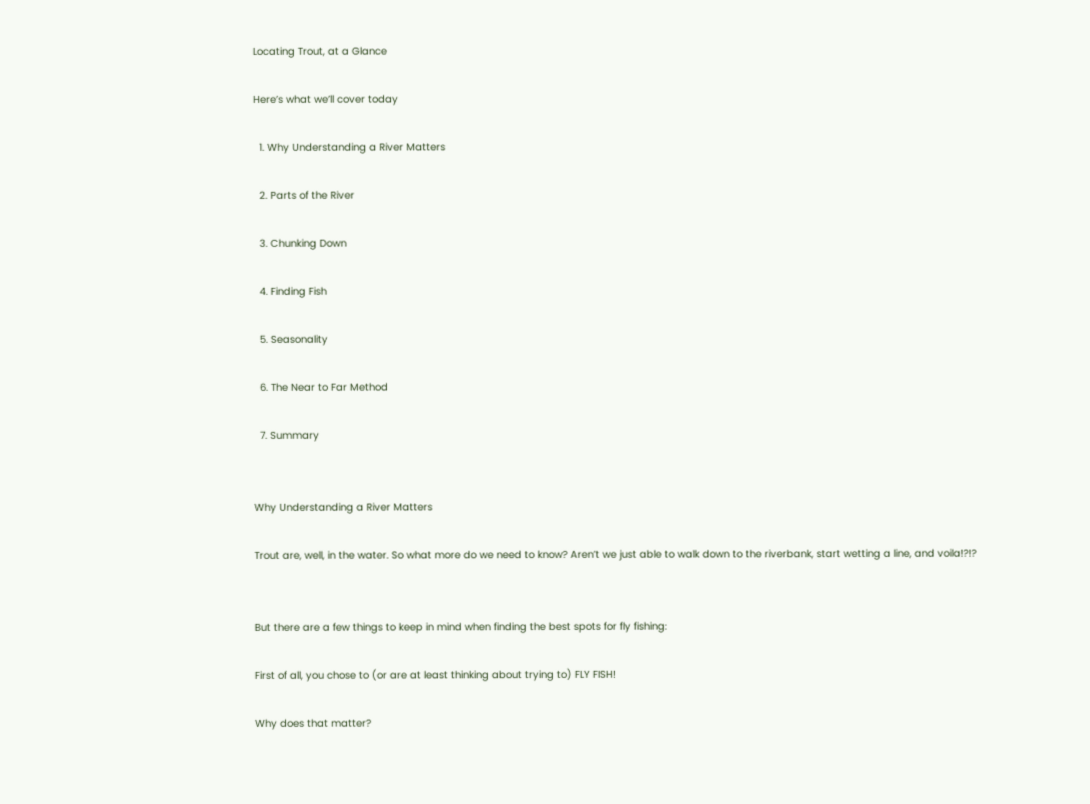Locating Trout, at a Glance

Here’s what we’ll cover today

  1. Why Understanding a River Matters

  2. Parts of the River

  3. Chunking Down

  4. Finding Fish

  5. Seasonality

  6. The Near to Far Method

  7. Summary


Why Understanding a River Matters

Trout are, well, in the water. So what more do we need to know? Aren’t we just able to walk down to the riverbank, start wetting a line, and voila!?!?


But there are a few things to keep in mind when finding the best spots for fly fishing:

First of all, you chose to (or are at least thinking about trying to) FLY FISH!

Why does that matter?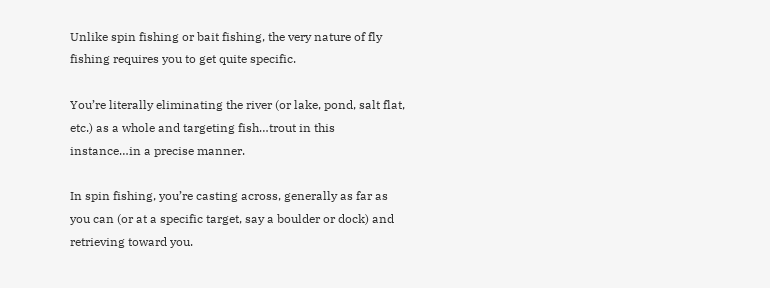Unlike spin fishing or bait fishing, the very nature of fly fishing requires you to get quite specific.

You’re literally eliminating the river (or lake, pond, salt flat, etc.) as a whole and targeting fish…trout in this instance…in a precise manner.

In spin fishing, you’re casting across, generally as far as you can (or at a specific target, say a boulder or dock) and retrieving toward you.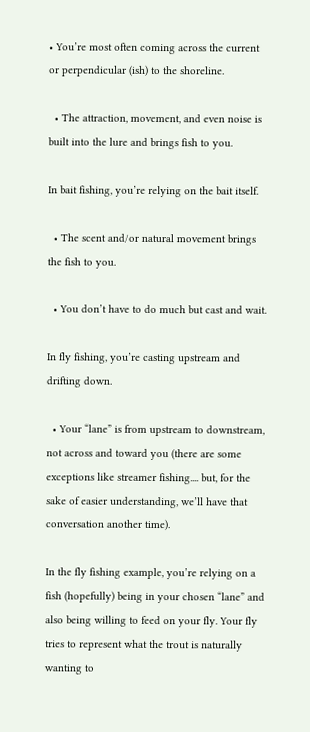• You’re most often coming across the current or perpendicular (ish) to the shoreline.

  • The attraction, movement, and even noise is built into the lure and brings fish to you.

In bait fishing, you’re relying on the bait itself.

  • The scent and/or natural movement brings the fish to you.

  • You don’t have to do much but cast and wait.

In fly fishing, you’re casting upstream and drifting down.

  • Your “lane” is from upstream to downstream, not across and toward you (there are some exceptions like streamer fishing.... but, for the sake of easier understanding, we’ll have that conversation another time).

In the fly fishing example, you’re relying on a fish (hopefully) being in your chosen “lane” and also being willing to feed on your fly. Your fly tries to represent what the trout is naturally wanting to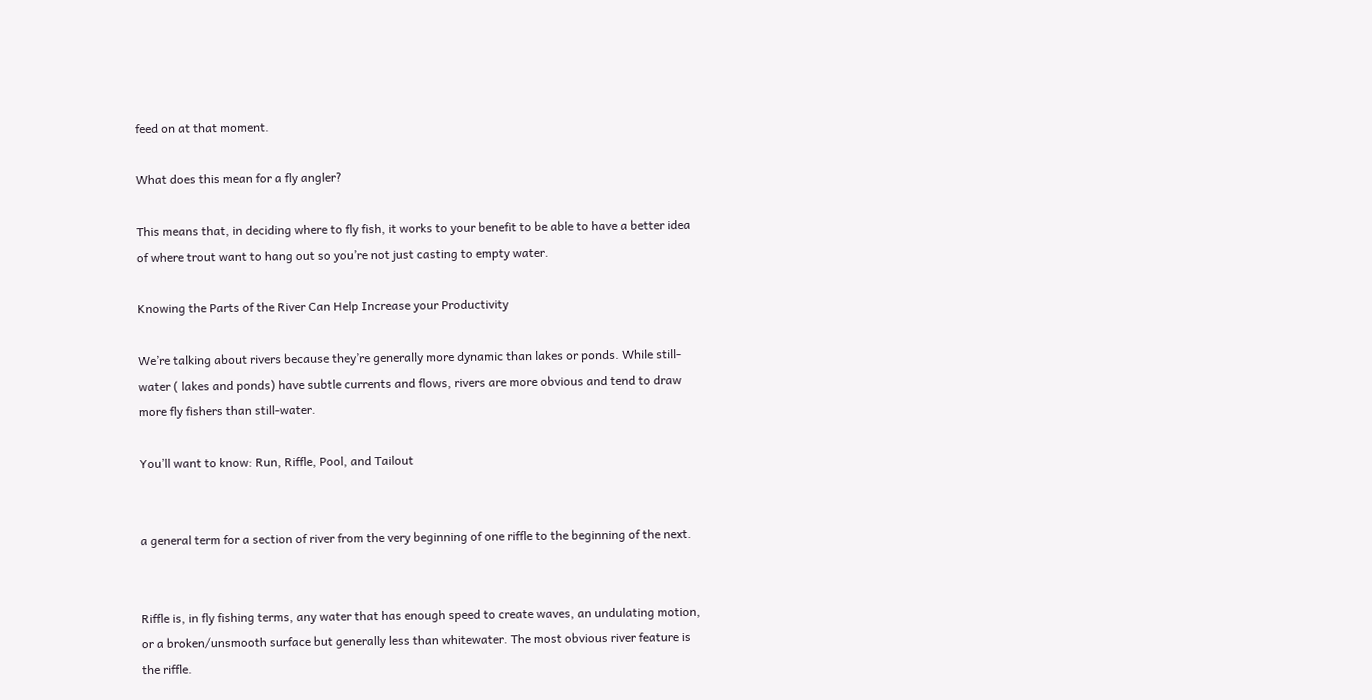feed on at that moment.

What does this mean for a fly angler?

This means that, in deciding where to fly fish, it works to your benefit to be able to have a better idea of where trout want to hang out so you’re not just casting to empty water.

Knowing the Parts of the River Can Help Increase your Productivity

We’re talking about rivers because they’re generally more dynamic than lakes or ponds. While still-water ( lakes and ponds) have subtle currents and flows, rivers are more obvious and tend to draw more fly fishers than still-water.

You’ll want to know: Run, Riffle, Pool, and Tailout


a general term for a section of river from the very beginning of one riffle to the beginning of the next.


Riffle is, in fly fishing terms, any water that has enough speed to create waves, an undulating motion, or a broken/unsmooth surface but generally less than whitewater. The most obvious river feature is the riffle.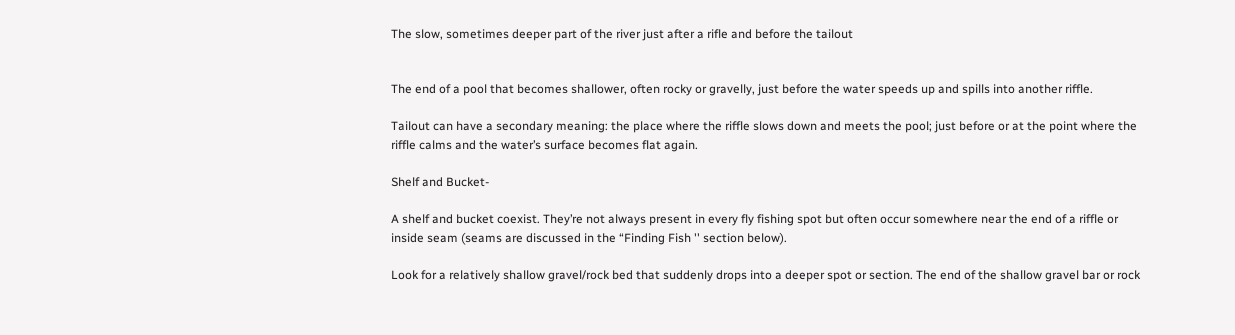The slow, sometimes deeper part of the river just after a rifle and before the tailout


The end of a pool that becomes shallower, often rocky or gravelly, just before the water speeds up and spills into another riffle.

Tailout can have a secondary meaning: the place where the riffle slows down and meets the pool; just before or at the point where the riffle calms and the water’s surface becomes flat again.

Shelf and Bucket-

A shelf and bucket coexist. They’re not always present in every fly fishing spot but often occur somewhere near the end of a riffle or inside seam (seams are discussed in the “Finding Fish '' section below).

Look for a relatively shallow gravel/rock bed that suddenly drops into a deeper spot or section. The end of the shallow gravel bar or rock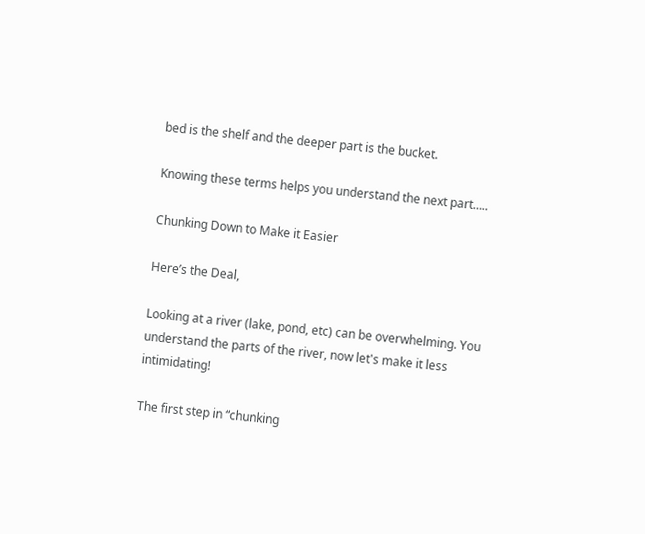bed is the shelf and the deeper part is the bucket.

Knowing these terms helps you understand the next part…..

Chunking Down to Make it Easier

Here’s the Deal,

Looking at a river (lake, pond, etc) can be overwhelming. You understand the parts of the river, now let's make it less intimidating!

The first step in “chunking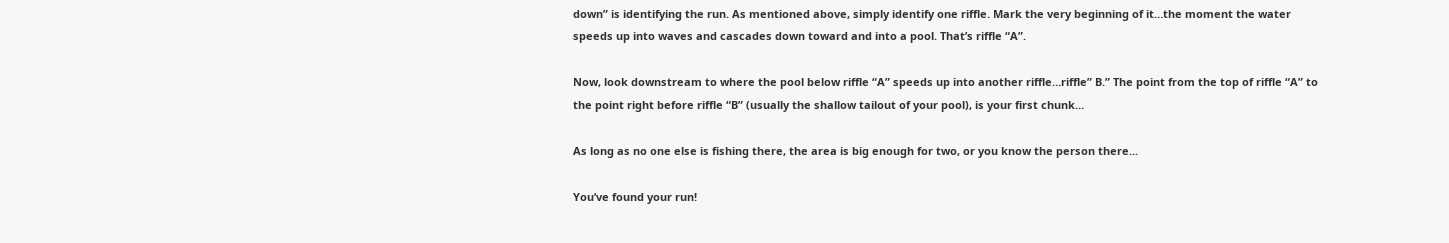down” is identifying the run. As mentioned above, simply identify one riffle. Mark the very beginning of it…the moment the water speeds up into waves and cascades down toward and into a pool. That’s riffle “A”.

Now, look downstream to where the pool below riffle “A” speeds up into another riffle…riffle” B.” The point from the top of riffle “A” to the point right before riffle “B” (usually the shallow tailout of your pool), is your first chunk…

As long as no one else is fishing there, the area is big enough for two, or you know the person there...

You’ve found your run!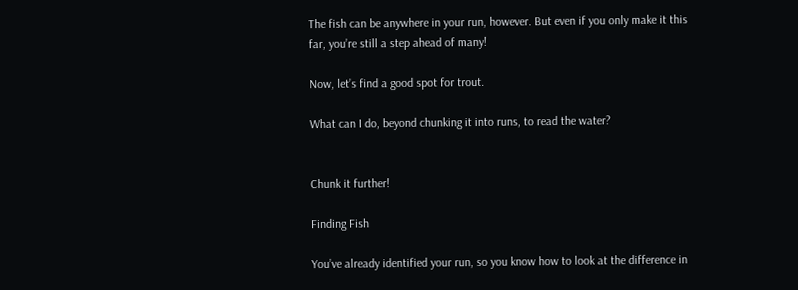The fish can be anywhere in your run, however. But even if you only make it this far, you’re still a step ahead of many!

Now, let’s find a good spot for trout.

What can I do, beyond chunking it into runs, to read the water?


Chunk it further!

Finding Fish

You’ve already identified your run, so you know how to look at the difference in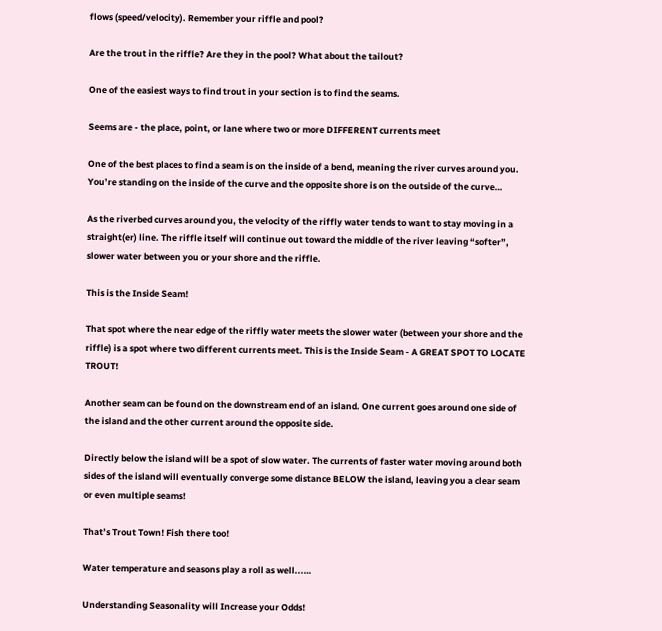flows (speed/velocity). Remember your riffle and pool?

Are the trout in the riffle? Are they in the pool? What about the tailout?

One of the easiest ways to find trout in your section is to find the seams.

Seems are - the place, point, or lane where two or more DIFFERENT currents meet

One of the best places to find a seam is on the inside of a bend, meaning the river curves around you. You’re standing on the inside of the curve and the opposite shore is on the outside of the curve…

As the riverbed curves around you, the velocity of the riffly water tends to want to stay moving in a straight(er) line. The riffle itself will continue out toward the middle of the river leaving “softer”, slower water between you or your shore and the riffle.

This is the Inside Seam!

That spot where the near edge of the riffly water meets the slower water (between your shore and the riffle) is a spot where two different currents meet. This is the Inside Seam - A GREAT SPOT TO LOCATE TROUT!

Another seam can be found on the downstream end of an island. One current goes around one side of the island and the other current around the opposite side.

Directly below the island will be a spot of slow water. The currents of faster water moving around both sides of the island will eventually converge some distance BELOW the island, leaving you a clear seam or even multiple seams!

That’s Trout Town! Fish there too!

Water temperature and seasons play a roll as well...…

Understanding Seasonality will Increase your Odds!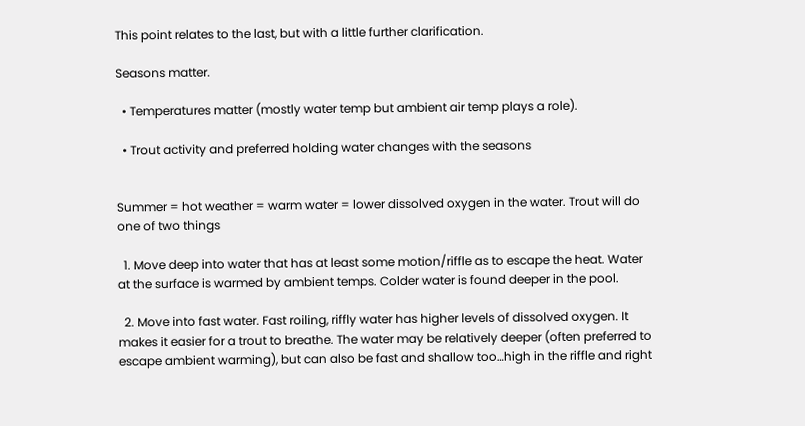This point relates to the last, but with a little further clarification.

Seasons matter.

  • Temperatures matter (mostly water temp but ambient air temp plays a role).

  • Trout activity and preferred holding water changes with the seasons


Summer = hot weather = warm water = lower dissolved oxygen in the water. Trout will do one of two things

  1. Move deep into water that has at least some motion/riffle as to escape the heat. Water at the surface is warmed by ambient temps. Colder water is found deeper in the pool.

  2. Move into fast water. Fast roiling, riffly water has higher levels of dissolved oxygen. It makes it easier for a trout to breathe. The water may be relatively deeper (often preferred to escape ambient warming), but can also be fast and shallow too…high in the riffle and right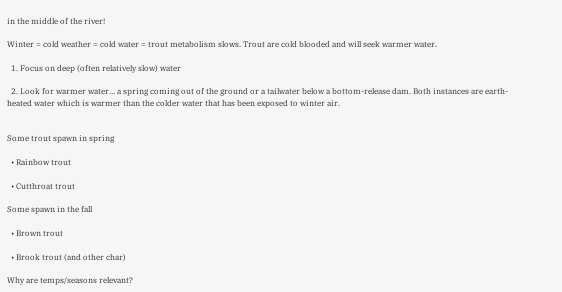in the middle of the river!

Winter = cold weather = cold water = trout metabolism slows. Trout are cold blooded and will seek warmer water.

  1. Focus on deep (often relatively slow) water

  2. Look for warmer water… a spring coming out of the ground or a tailwater below a bottom-release dam. Both instances are earth-heated water which is warmer than the colder water that has been exposed to winter air.


Some trout spawn in spring

  • Rainbow trout

  • Cutthroat trout

Some spawn in the fall

  • Brown trout

  • Brook trout (and other char)

Why are temps/seasons relevant?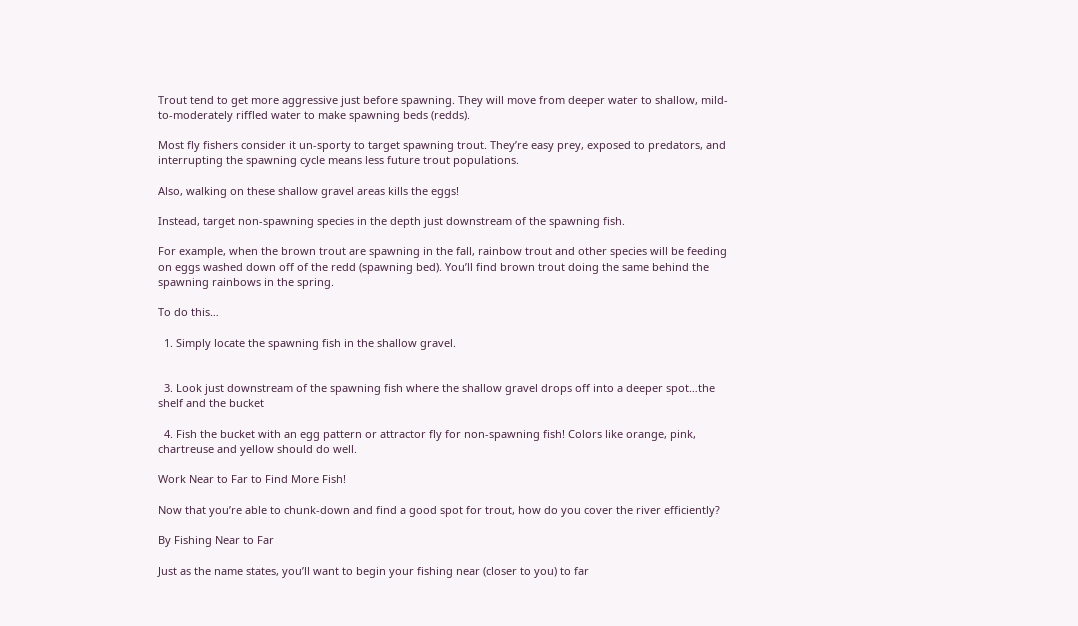Trout tend to get more aggressive just before spawning. They will move from deeper water to shallow, mild-to-moderately riffled water to make spawning beds (redds).

Most fly fishers consider it un-sporty to target spawning trout. They’re easy prey, exposed to predators, and interrupting the spawning cycle means less future trout populations.

Also, walking on these shallow gravel areas kills the eggs!

Instead, target non-spawning species in the depth just downstream of the spawning fish.

For example, when the brown trout are spawning in the fall, rainbow trout and other species will be feeding on eggs washed down off of the redd (spawning bed). You’ll find brown trout doing the same behind the spawning rainbows in the spring.

To do this…

  1. Simply locate the spawning fish in the shallow gravel.


  3. Look just downstream of the spawning fish where the shallow gravel drops off into a deeper spot…the shelf and the bucket

  4. Fish the bucket with an egg pattern or attractor fly for non-spawning fish! Colors like orange, pink, chartreuse and yellow should do well.

Work Near to Far to Find More Fish!

Now that you’re able to chunk-down and find a good spot for trout, how do you cover the river efficiently?

By Fishing Near to Far

Just as the name states, you’ll want to begin your fishing near (closer to you) to far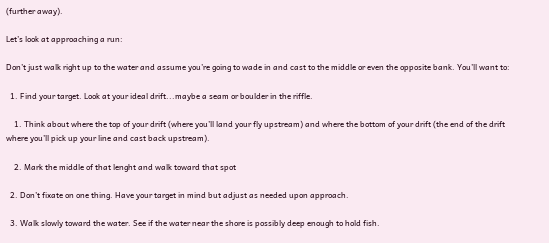(further away).

Let’s look at approaching a run:

Don’t just walk right up to the water and assume you’re going to wade in and cast to the middle or even the opposite bank. You’ll want to:

  1. Find your target. Look at your ideal drift...maybe a seam or boulder in the riffle.

    1. Think about where the top of your drift (where you’ll land your fly upstream) and where the bottom of your drift (the end of the drift where you’ll pick up your line and cast back upstream).

    2. Mark the middle of that lenght and walk toward that spot

  2. Don’t fixate on one thing. Have your target in mind but adjust as needed upon approach.

  3. Walk slowly toward the water. See if the water near the shore is possibly deep enough to hold fish.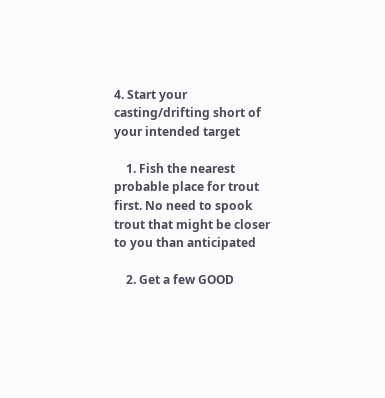4. Start your casting/drifting short of your intended target

    1. Fish the nearest probable place for trout first. No need to spook trout that might be closer to you than anticipated

    2. Get a few GOOD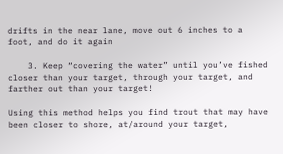drifts in the near lane, move out 6 inches to a foot, and do it again

    3. Keep “covering the water” until you’ve fished closer than your target, through your target, and farther out than your target!

Using this method helps you find trout that may have been closer to shore, at/around your target,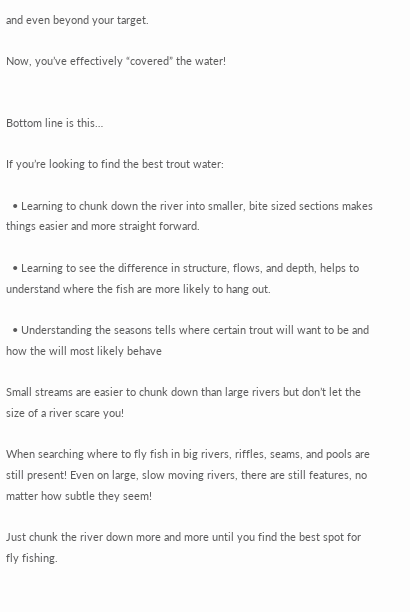and even beyond your target.

Now, you’ve effectively “covered” the water!


Bottom line is this…

If you’re looking to find the best trout water:

  • Learning to chunk down the river into smaller, bite sized sections makes things easier and more straight forward.

  • Learning to see the difference in structure, flows, and depth, helps to understand where the fish are more likely to hang out.

  • Understanding the seasons tells where certain trout will want to be and how the will most likely behave

Small streams are easier to chunk down than large rivers but don’t let the size of a river scare you!

When searching where to fly fish in big rivers, riffles, seams, and pools are still present! Even on large, slow moving rivers, there are still features, no matter how subtle they seem!

Just chunk the river down more and more until you find the best spot for fly fishing.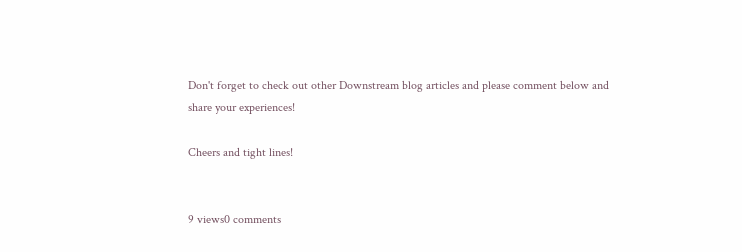Don't forget to check out other Downstream blog articles and please comment below and share your experiences!

Cheers and tight lines!


9 views0 comments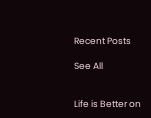Recent Posts

See All


Life is Better on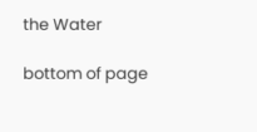the Water

bottom of page